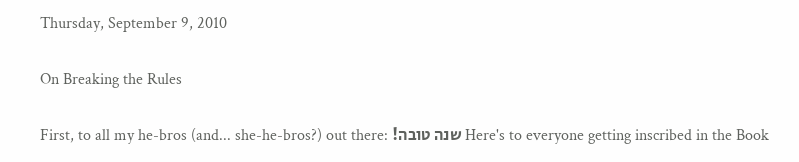Thursday, September 9, 2010

On Breaking the Rules

First, to all my he-bros (and... she-he-bros?) out there: !שנה טובה Here's to everyone getting inscribed in the Book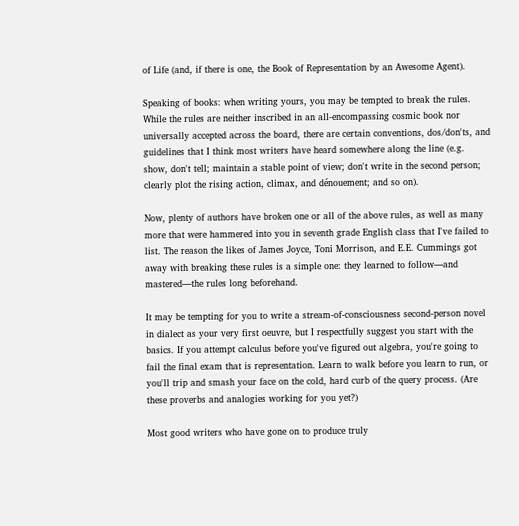of Life (and, if there is one, the Book of Representation by an Awesome Agent).

Speaking of books: when writing yours, you may be tempted to break the rules. While the rules are neither inscribed in an all-encompassing cosmic book nor universally accepted across the board, there are certain conventions, dos/don'ts, and guidelines that I think most writers have heard somewhere along the line (e.g. show, don't tell; maintain a stable point of view; don't write in the second person; clearly plot the rising action, climax, and dénouement; and so on).

Now, plenty of authors have broken one or all of the above rules, as well as many more that were hammered into you in seventh grade English class that I've failed to list. The reason the likes of James Joyce, Toni Morrison, and E.E. Cummings got away with breaking these rules is a simple one: they learned to follow—and mastered—the rules long beforehand.

It may be tempting for you to write a stream-of-consciousness second-person novel in dialect as your very first oeuvre, but I respectfully suggest you start with the basics. If you attempt calculus before you've figured out algebra, you're going to fail the final exam that is representation. Learn to walk before you learn to run, or you'll trip and smash your face on the cold, hard curb of the query process. (Are these proverbs and analogies working for you yet?)

Most good writers who have gone on to produce truly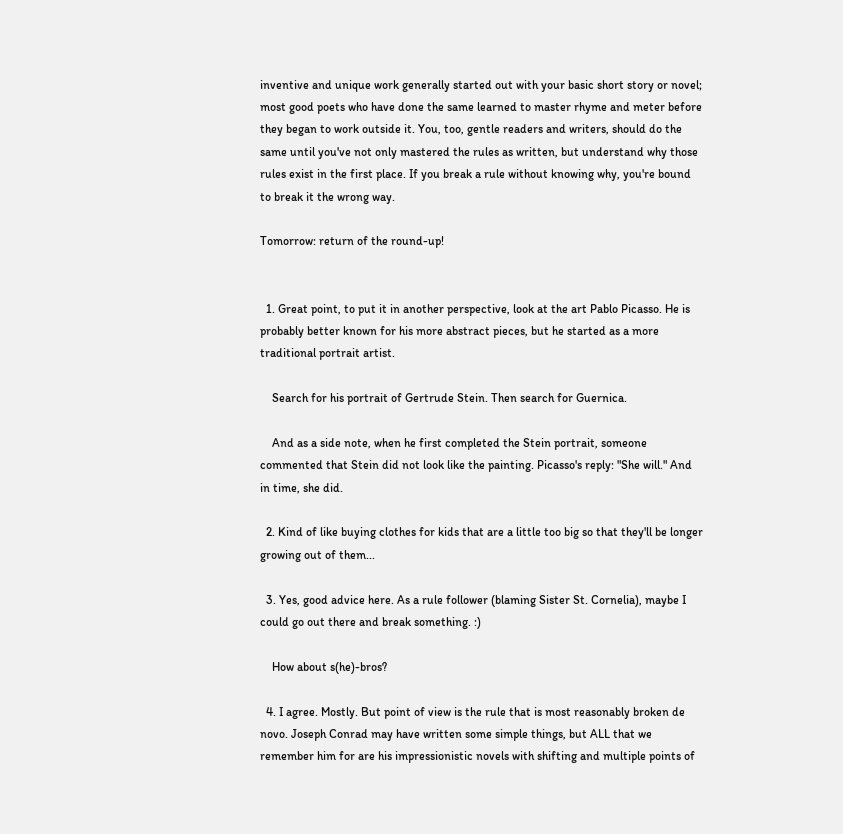inventive and unique work generally started out with your basic short story or novel; most good poets who have done the same learned to master rhyme and meter before they began to work outside it. You, too, gentle readers and writers, should do the same until you've not only mastered the rules as written, but understand why those rules exist in the first place. If you break a rule without knowing why, you're bound to break it the wrong way.

Tomorrow: return of the round-up!


  1. Great point, to put it in another perspective, look at the art Pablo Picasso. He is probably better known for his more abstract pieces, but he started as a more traditional portrait artist.

    Search for his portrait of Gertrude Stein. Then search for Guernica.

    And as a side note, when he first completed the Stein portrait, someone commented that Stein did not look like the painting. Picasso's reply: "She will." And in time, she did.

  2. Kind of like buying clothes for kids that are a little too big so that they'll be longer growing out of them...

  3. Yes, good advice here. As a rule follower (blaming Sister St. Cornelia), maybe I could go out there and break something. :)

    How about s(he)-bros?

  4. I agree. Mostly. But point of view is the rule that is most reasonably broken de novo. Joseph Conrad may have written some simple things, but ALL that we remember him for are his impressionistic novels with shifting and multiple points of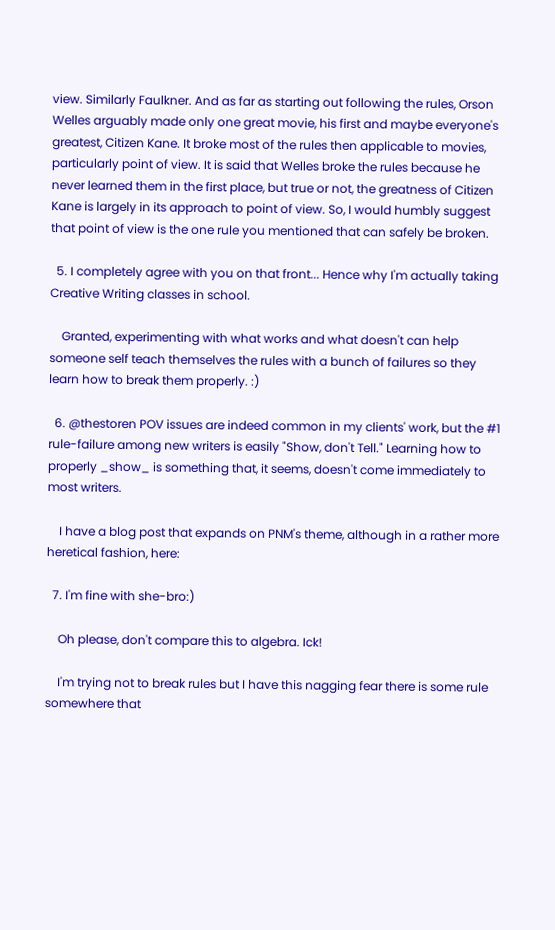view. Similarly Faulkner. And as far as starting out following the rules, Orson Welles arguably made only one great movie, his first and maybe everyone's greatest, Citizen Kane. It broke most of the rules then applicable to movies, particularly point of view. It is said that Welles broke the rules because he never learned them in the first place, but true or not, the greatness of Citizen Kane is largely in its approach to point of view. So, I would humbly suggest that point of view is the one rule you mentioned that can safely be broken.

  5. I completely agree with you on that front... Hence why I'm actually taking Creative Writing classes in school.

    Granted, experimenting with what works and what doesn't can help someone self teach themselves the rules with a bunch of failures so they learn how to break them properly. :)

  6. @thestoren POV issues are indeed common in my clients' work, but the #1 rule-failure among new writers is easily "Show, don't Tell." Learning how to properly _show_ is something that, it seems, doesn't come immediately to most writers.

    I have a blog post that expands on PNM's theme, although in a rather more heretical fashion, here:

  7. I'm fine with she-bro:)

    Oh please, don't compare this to algebra. Ick!

    I'm trying not to break rules but I have this nagging fear there is some rule somewhere that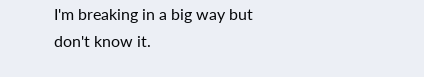I'm breaking in a big way but don't know it.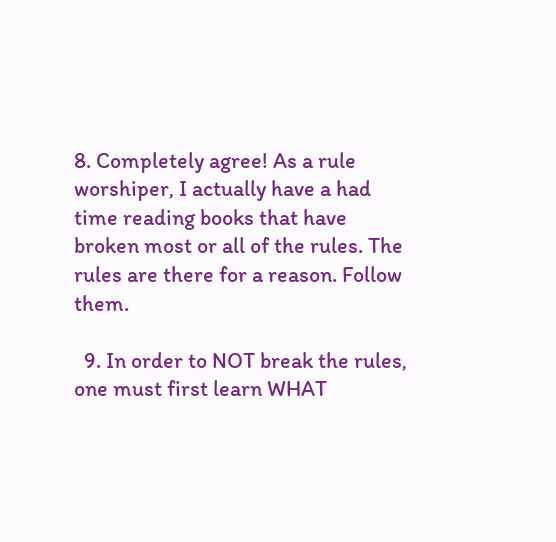8. Completely agree! As a rule worshiper, I actually have a had time reading books that have broken most or all of the rules. The rules are there for a reason. Follow them.

  9. In order to NOT break the rules, one must first learn WHAT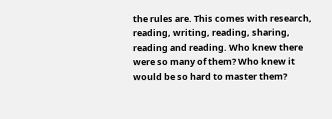the rules are. This comes with research, reading, writing, reading, sharing, reading and reading. Who knew there were so many of them? Who knew it would be so hard to master them?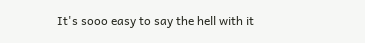It's sooo easy to say the hell with it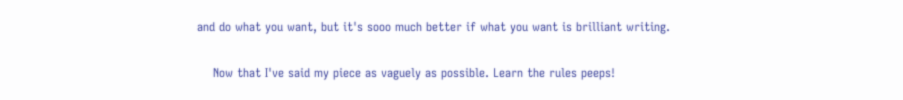and do what you want, but it's sooo much better if what you want is brilliant writing.

    Now that I've said my piece as vaguely as possible. Learn the rules peeps!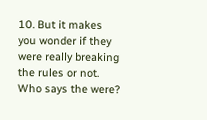10. But it makes you wonder if they were really breaking the rules or not. Who says the were?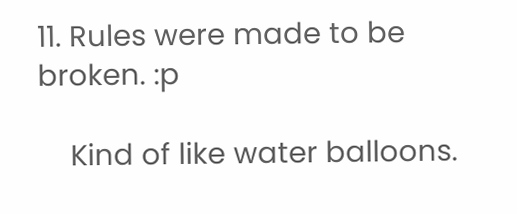11. Rules were made to be broken. :p

    Kind of like water balloons.